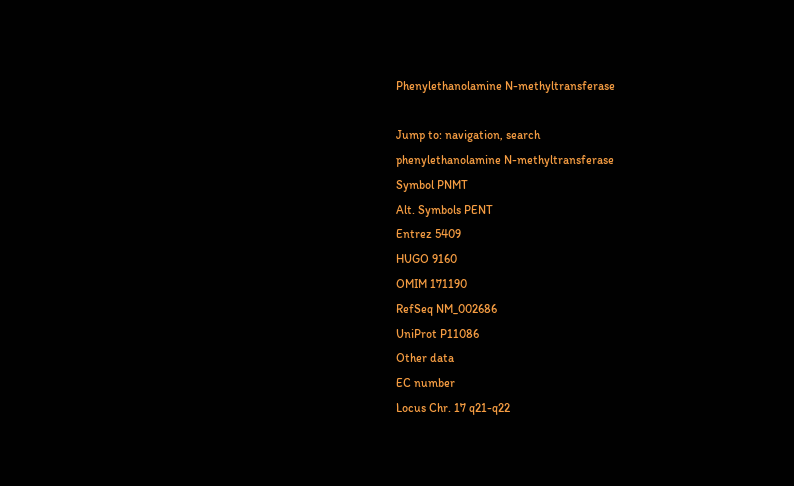Phenylethanolamine N-methyltransferase

Jump to: navigation, search
phenylethanolamine N-methyltransferase
Symbol PNMT
Alt. Symbols PENT
Entrez 5409
HUGO 9160
OMIM 171190
RefSeq NM_002686
UniProt P11086
Other data
EC number
Locus Chr. 17 q21-q22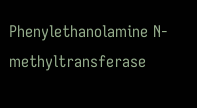Phenylethanolamine N-methyltransferase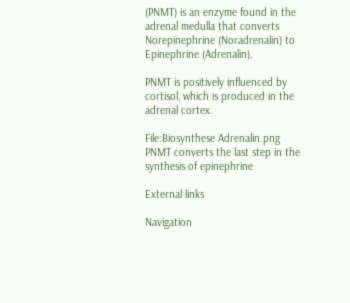(PNMT) is an enzyme found in the adrenal medulla that converts Norepinephrine (Noradrenalin) to Epinephrine (Adrenalin).

PNMT is positively influenced by cortisol, which is produced in the adrenal cortex.

File:Biosynthese Adrenalin.png
PNMT converts the last step in the synthesis of epinephrine

External links

Navigation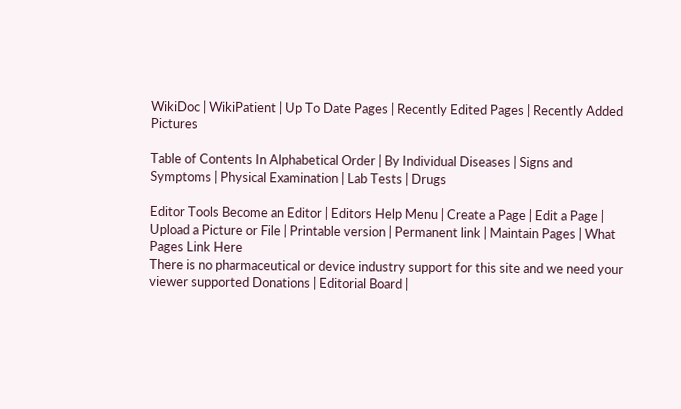WikiDoc | WikiPatient | Up To Date Pages | Recently Edited Pages | Recently Added Pictures

Table of Contents In Alphabetical Order | By Individual Diseases | Signs and Symptoms | Physical Examination | Lab Tests | Drugs

Editor Tools Become an Editor | Editors Help Menu | Create a Page | Edit a Page | Upload a Picture or File | Printable version | Permanent link | Maintain Pages | What Pages Link Here
There is no pharmaceutical or device industry support for this site and we need your viewer supported Donations | Editorial Board |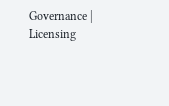Governance | Licensing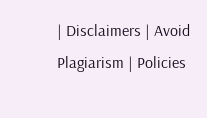| Disclaimers | Avoid Plagiarism | Policies